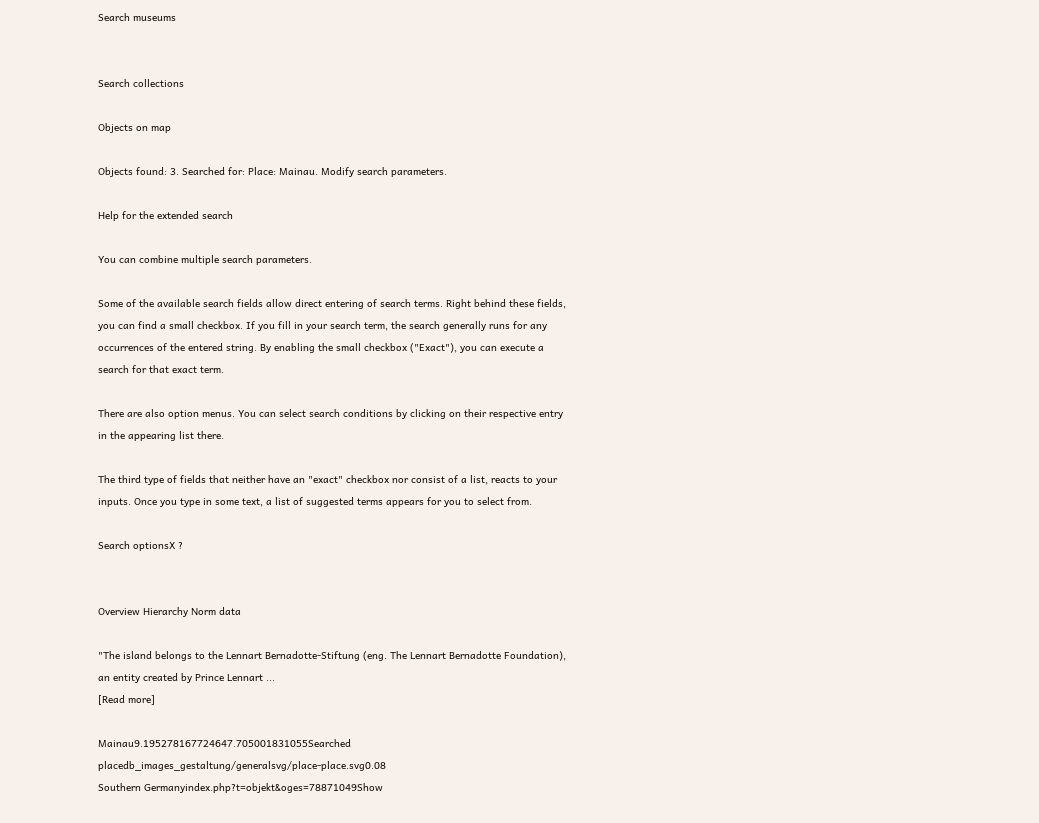Search museums


Search collections

Objects on map

Objects found: 3. Searched for: Place: Mainau. Modify search parameters.

Help for the extended search

You can combine multiple search parameters.

Some of the available search fields allow direct entering of search terms. Right behind these fields, you can find a small checkbox. If you fill in your search term, the search generally runs for any occurrences of the entered string. By enabling the small checkbox ("Exact"), you can execute a search for that exact term.

There are also option menus. You can select search conditions by clicking on their respective entry in the appearing list there.

The third type of fields that neither have an "exact" checkbox nor consist of a list, reacts to your inputs. Once you type in some text, a list of suggested terms appears for you to select from.

Search optionsX ?


Overview Hierarchy Norm data

"The island belongs to the Lennart Bernadotte-Stiftung (eng. The Lennart Bernadotte Foundation), an entity created by Prince Lennart ...
[Read more]

Mainau9.195278167724647.705001831055Searched placedb_images_gestaltung/generalsvg/place-place.svg0.08
Southern Germanyindex.php?t=objekt&oges=78871049Show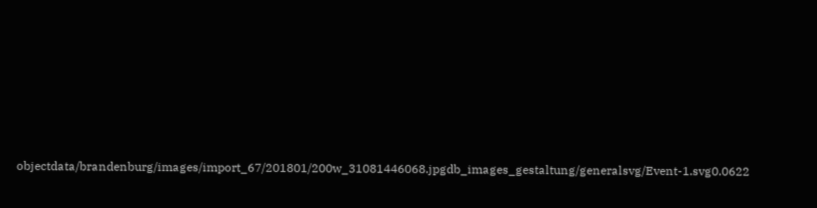objectdata/brandenburg/images/import_67/201801/200w_31081446068.jpgdb_images_gestaltung/generalsvg/Event-1.svg0.0622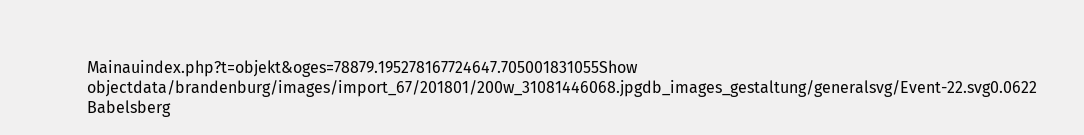Mainauindex.php?t=objekt&oges=78879.195278167724647.705001831055Show objectdata/brandenburg/images/import_67/201801/200w_31081446068.jpgdb_images_gestaltung/generalsvg/Event-22.svg0.0622
Babelsberg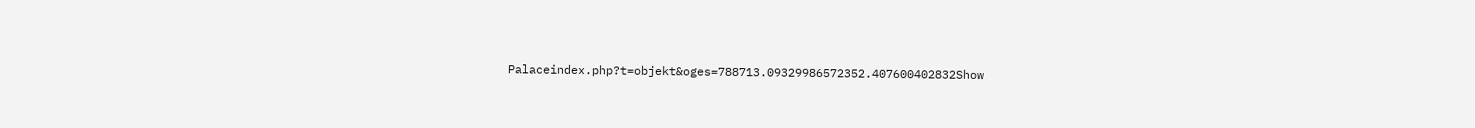Palaceindex.php?t=objekt&oges=788713.09329986572352.407600402832Show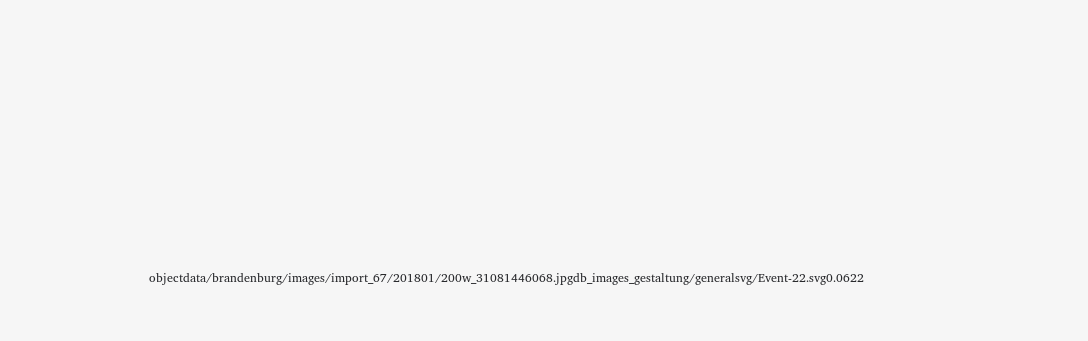objectdata/brandenburg/images/import_67/201801/200w_31081446068.jpgdb_images_gestaltung/generalsvg/Event-22.svg0.0622